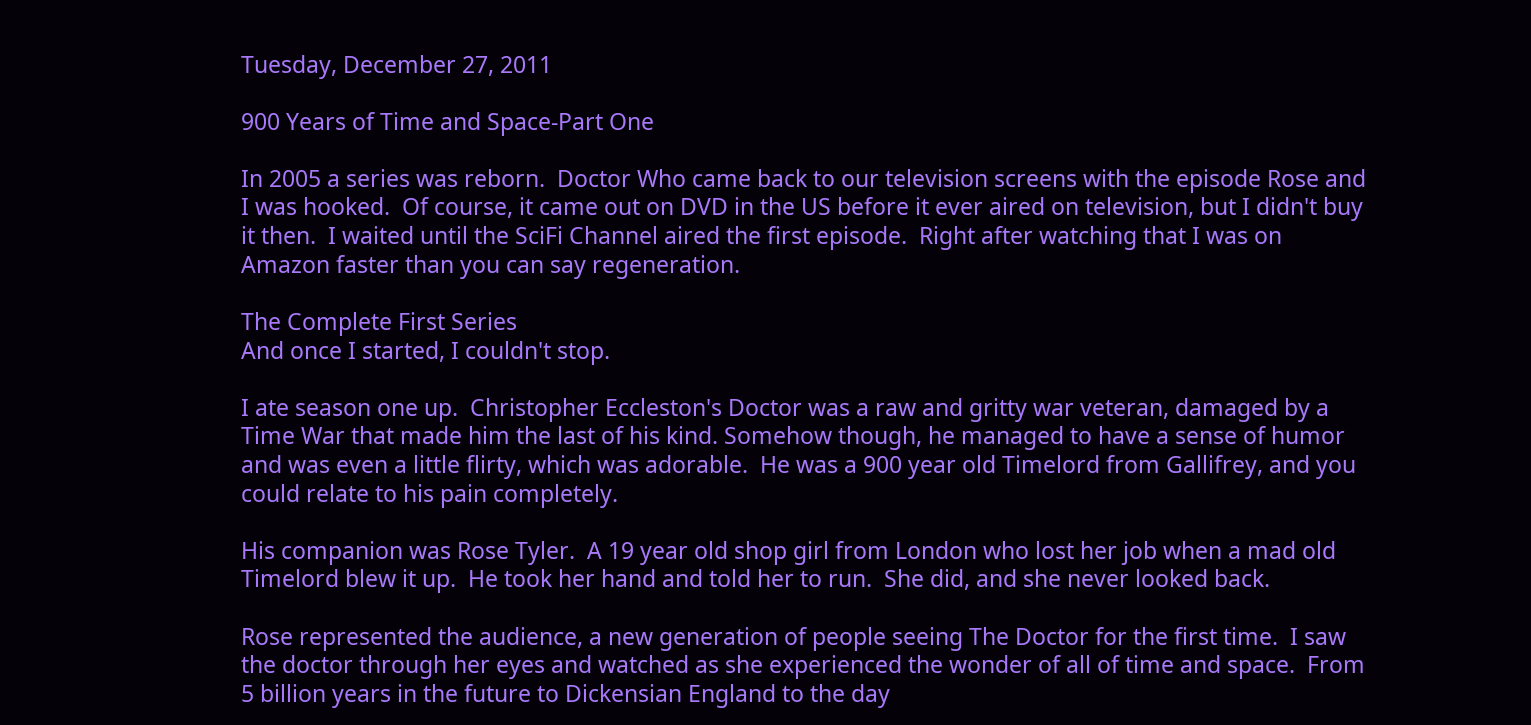Tuesday, December 27, 2011

900 Years of Time and Space-Part One

In 2005 a series was reborn.  Doctor Who came back to our television screens with the episode Rose and I was hooked.  Of course, it came out on DVD in the US before it ever aired on television, but I didn't buy it then.  I waited until the SciFi Channel aired the first episode.  Right after watching that I was on Amazon faster than you can say regeneration.

The Complete First Series
And once I started, I couldn't stop.

I ate season one up.  Christopher Eccleston's Doctor was a raw and gritty war veteran, damaged by a Time War that made him the last of his kind. Somehow though, he managed to have a sense of humor and was even a little flirty, which was adorable.  He was a 900 year old Timelord from Gallifrey, and you could relate to his pain completely.

His companion was Rose Tyler.  A 19 year old shop girl from London who lost her job when a mad old Timelord blew it up.  He took her hand and told her to run.  She did, and she never looked back.

Rose represented the audience, a new generation of people seeing The Doctor for the first time.  I saw the doctor through her eyes and watched as she experienced the wonder of all of time and space.  From 5 billion years in the future to Dickensian England to the day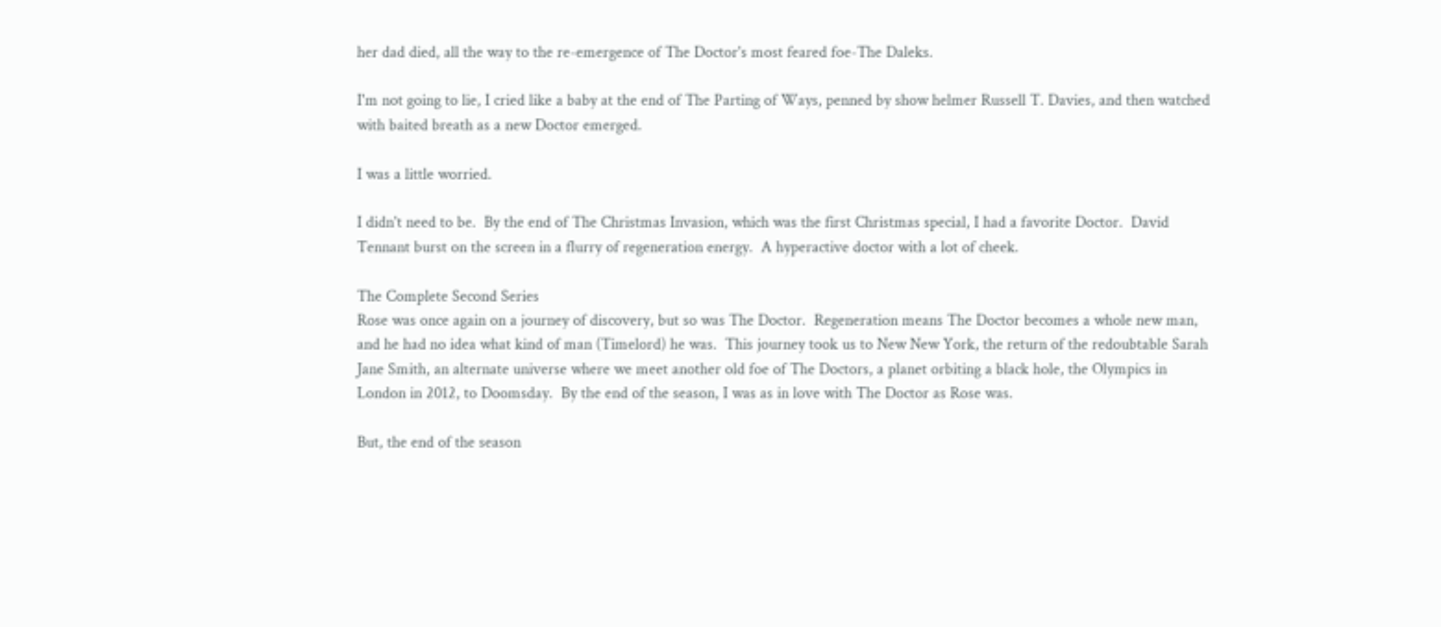her dad died, all the way to the re-emergence of The Doctor's most feared foe-The Daleks.

I'm not going to lie, I cried like a baby at the end of The Parting of Ways, penned by show helmer Russell T. Davies, and then watched with baited breath as a new Doctor emerged.

I was a little worried.

I didn't need to be.  By the end of The Christmas Invasion, which was the first Christmas special, I had a favorite Doctor.  David Tennant burst on the screen in a flurry of regeneration energy.  A hyperactive doctor with a lot of cheek.

The Complete Second Series
Rose was once again on a journey of discovery, but so was The Doctor.  Regeneration means The Doctor becomes a whole new man, and he had no idea what kind of man (Timelord) he was.  This journey took us to New New York, the return of the redoubtable Sarah Jane Smith, an alternate universe where we meet another old foe of The Doctors, a planet orbiting a black hole, the Olympics in London in 2012, to Doomsday.  By the end of the season, I was as in love with The Doctor as Rose was.

But, the end of the season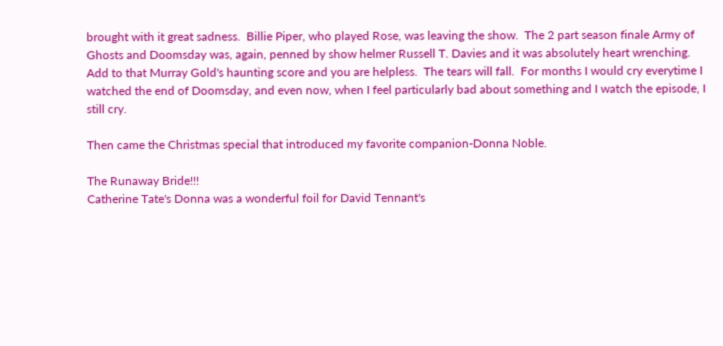brought with it great sadness.  Billie Piper, who played Rose, was leaving the show.  The 2 part season finale Army of Ghosts and Doomsday was, again, penned by show helmer Russell T. Davies and it was absolutely heart wrenching.  Add to that Murray Gold's haunting score and you are helpless.  The tears will fall.  For months I would cry everytime I watched the end of Doomsday, and even now, when I feel particularly bad about something and I watch the episode, I still cry.

Then came the Christmas special that introduced my favorite companion-Donna Noble.

The Runaway Bride!!!
Catherine Tate's Donna was a wonderful foil for David Tennant's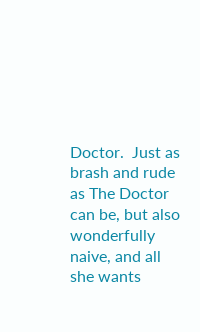Doctor.  Just as brash and rude as The Doctor can be, but also wonderfully naive, and all she wants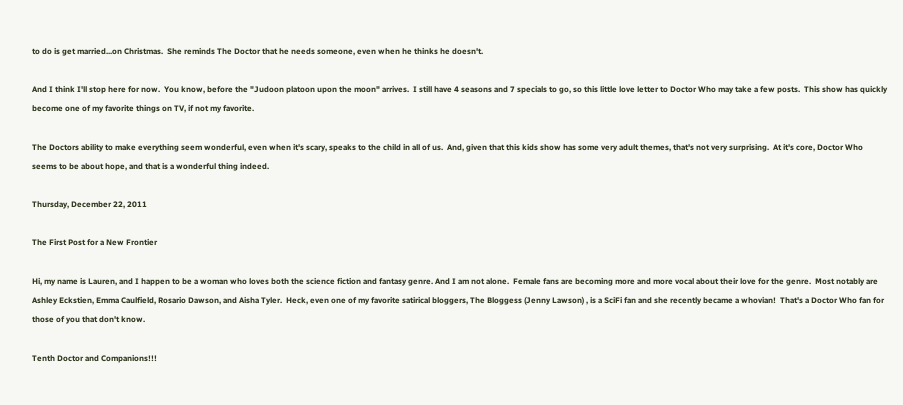to do is get married...on Christmas.  She reminds The Doctor that he needs someone, even when he thinks he doesn't.

And I think I'll stop here for now.  You know, before the "Judoon platoon upon the moon" arrives.  I still have 4 seasons and 7 specials to go, so this little love letter to Doctor Who may take a few posts.  This show has quickly become one of my favorite things on TV, if not my favorite.

The Doctors ability to make everything seem wonderful, even when it's scary, speaks to the child in all of us.  And, given that this kids show has some very adult themes, that's not very surprising.  At it's core, Doctor Who seems to be about hope, and that is a wonderful thing indeed.

Thursday, December 22, 2011

The First Post for a New Frontier

Hi, my name is Lauren, and I happen to be a woman who loves both the science fiction and fantasy genre. And I am not alone.  Female fans are becoming more and more vocal about their love for the genre.  Most notably are Ashley Eckstien, Emma Caulfield, Rosario Dawson, and Aisha Tyler.  Heck, even one of my favorite satirical bloggers, The Bloggess (Jenny Lawson) , is a SciFi fan and she recently became a whovian!  That's a Doctor Who fan for those of you that don't know.

Tenth Doctor and Companions!!!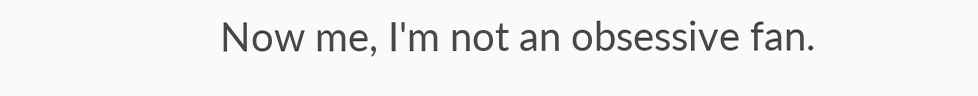Now me, I'm not an obsessive fan.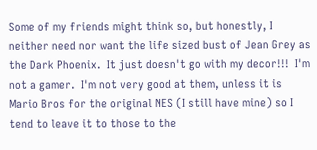Some of my friends might think so, but honestly, I neither need nor want the life sized bust of Jean Grey as the Dark Phoenix.  It just doesn't go with my decor!!!  I'm not a gamer.  I'm not very good at them, unless it is Mario Bros for the original NES (I still have mine) so I tend to leave it to those to the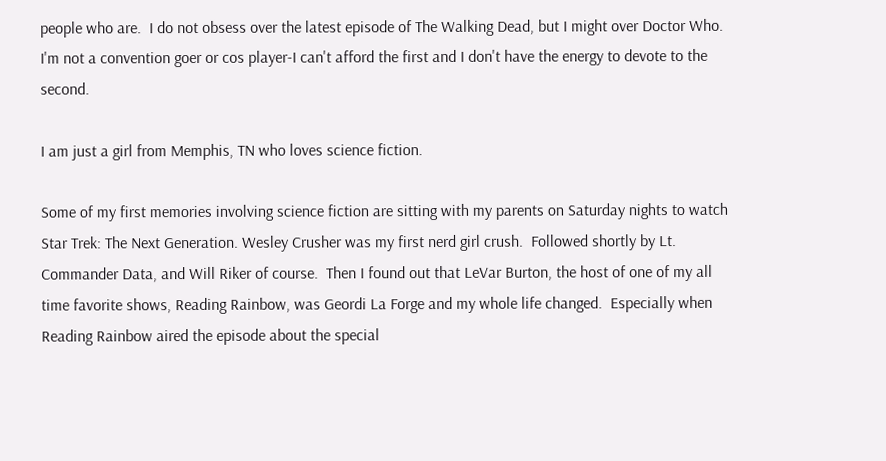people who are.  I do not obsess over the latest episode of The Walking Dead, but I might over Doctor Who.  I'm not a convention goer or cos player-I can't afford the first and I don't have the energy to devote to the second.

I am just a girl from Memphis, TN who loves science fiction.

Some of my first memories involving science fiction are sitting with my parents on Saturday nights to watch Star Trek: The Next Generation. Wesley Crusher was my first nerd girl crush.  Followed shortly by Lt. Commander Data, and Will Riker of course.  Then I found out that LeVar Burton, the host of one of my all time favorite shows, Reading Rainbow, was Geordi La Forge and my whole life changed.  Especially when Reading Rainbow aired the episode about the special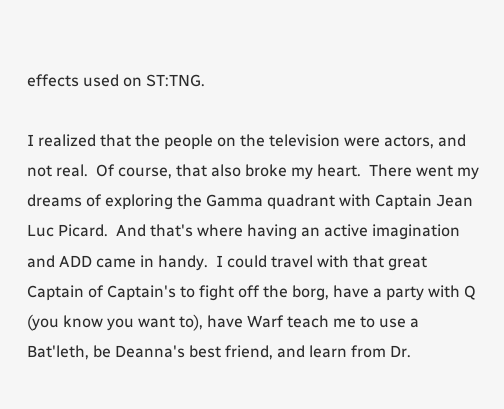effects used on ST:TNG.

I realized that the people on the television were actors, and not real.  Of course, that also broke my heart.  There went my dreams of exploring the Gamma quadrant with Captain Jean Luc Picard.  And that's where having an active imagination and ADD came in handy.  I could travel with that great Captain of Captain's to fight off the borg, have a party with Q (you know you want to), have Warf teach me to use a Bat'leth, be Deanna's best friend, and learn from Dr.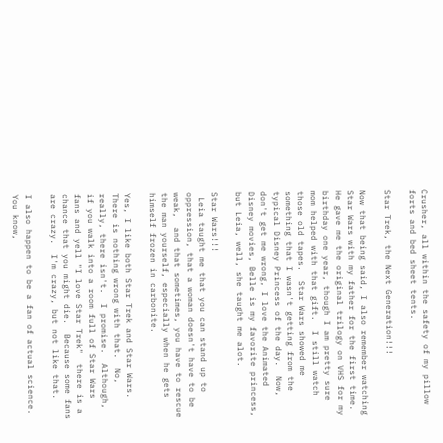Crusher, all within the safety of my pillow forts and bed sheet tents.

Star Trek, the Next Generation!!!

Now that being said, I also remember watching Star Wars with my father for the first time.  He gave me the original trilogy on VHS for my birthday one year, though I am pretty sure mom helped with that gift.  I still watch those old tapes.  Star Wars showed me something that I wasn't getting from the typical Disney Princess of the day.  Now, don't get me wrong, I love the Animated Disney movies, Belle is my favorite princess, but Leia, well, she taught me alot.

Star Wars!!!
 Leia taught me that you can stand up to oppression, that a woman doesn't have to be weak,  and that sometimes, you have to rescue the man yourself, especially when he gets himself frozen in carbonite.

Yes, I like both Star Trek and Star Wars.  There is nothing wrong with that.  No, really, there isn't.  I promise.  Although, if you walk into a room full of Star Wars fans and yell "I love Star Trek"  there is a chance that you might die.  Because some fans are crazy.  I'm crazy, but not like that.

I also happen to be a fan of actual science.  You know,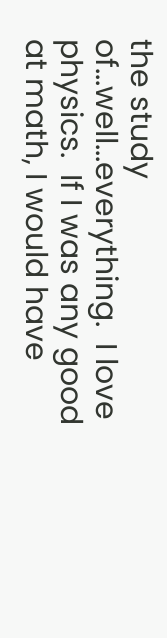the study of...well...everything.  I love physics.  If I was any good at math, I would have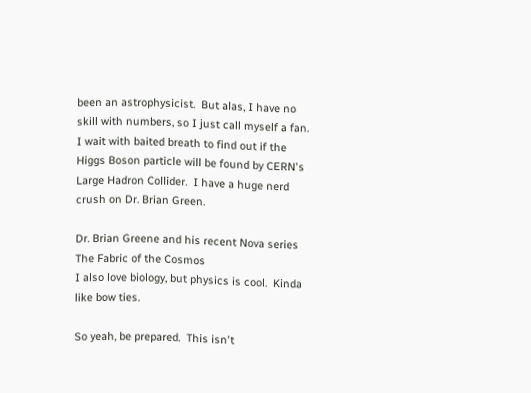been an astrophysicist.  But alas, I have no skill with numbers, so I just call myself a fan.  I wait with baited breath to find out if the Higgs Boson particle will be found by CERN's Large Hadron Collider.  I have a huge nerd crush on Dr. Brian Green.

Dr. Brian Greene and his recent Nova series The Fabric of the Cosmos
I also love biology, but physics is cool.  Kinda like bow ties.

So yeah, be prepared.  This isn't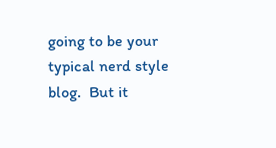going to be your typical nerd style blog.  But it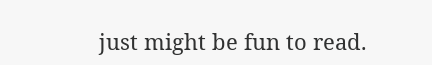just might be fun to read.